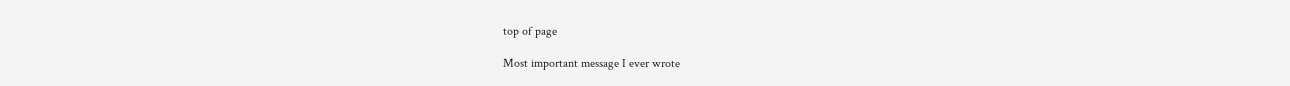top of page

Most important message I ever wrote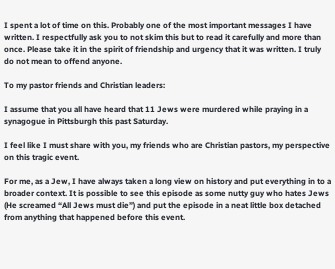I spent a lot of time on this. Probably one of the most important messages I have written. I respectfully ask you to not skim this but to read it carefully and more than once. Please take it in the spirit of friendship and urgency that it was written. I truly do not mean to offend anyone.

To my pastor friends and Christian leaders:

I assume that you all have heard that 11 Jews were murdered while praying in a synagogue in Pittsburgh this past Saturday.

I feel like I must share with you, my friends who are Christian pastors, my perspective on this tragic event.

For me, as a Jew, I have always taken a long view on history and put everything in to a broader context. It is possible to see this episode as some nutty guy who hates Jews (He screamed “All Jews must die”) and put the episode in a neat little box detached from anything that happened before this event.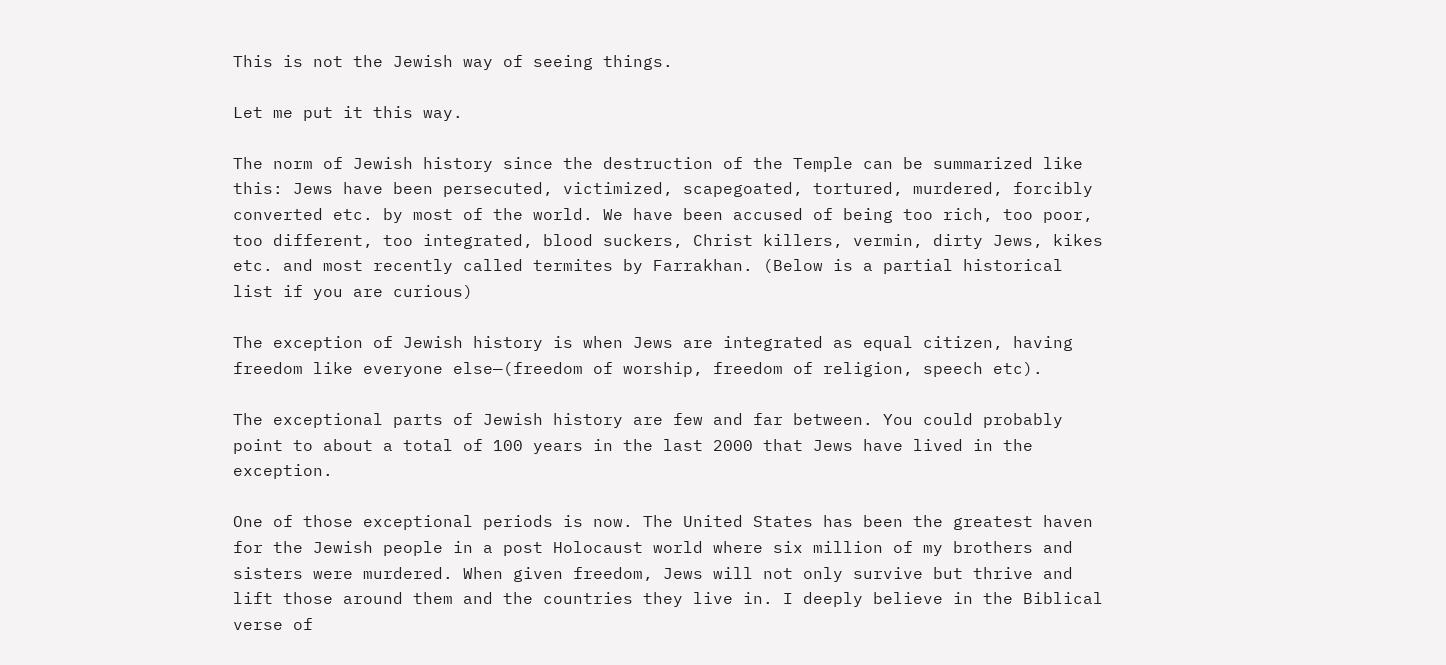This is not the Jewish way of seeing things.

Let me put it this way.

The norm of Jewish history since the destruction of the Temple can be summarized like this: Jews have been persecuted, victimized, scapegoated, tortured, murdered, forcibly converted etc. by most of the world. We have been accused of being too rich, too poor, too different, too integrated, blood suckers, Christ killers, vermin, dirty Jews, kikes etc. and most recently called termites by Farrakhan. (Below is a partial historical list if you are curious)

The exception of Jewish history is when Jews are integrated as equal citizen, having freedom like everyone else—(freedom of worship, freedom of religion, speech etc).

The exceptional parts of Jewish history are few and far between. You could probably point to about a total of 100 years in the last 2000 that Jews have lived in the exception.

One of those exceptional periods is now. The United States has been the greatest haven for the Jewish people in a post Holocaust world where six million of my brothers and sisters were murdered. When given freedom, Jews will not only survive but thrive and lift those around them and the countries they live in. I deeply believe in the Biblical verse of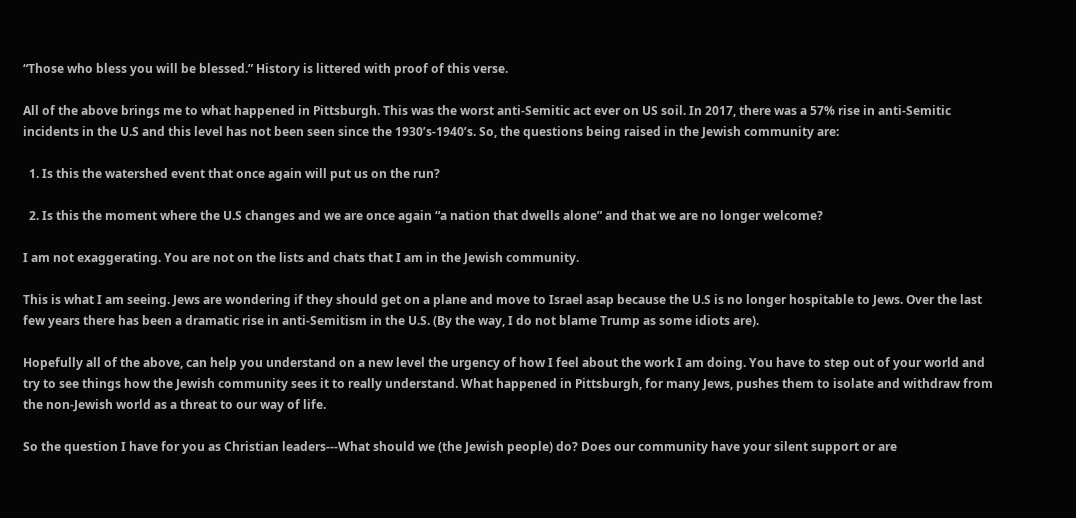“Those who bless you will be blessed.” History is littered with proof of this verse.

All of the above brings me to what happened in Pittsburgh. This was the worst anti-Semitic act ever on US soil. In 2017, there was a 57% rise in anti-Semitic incidents in the U.S and this level has not been seen since the 1930’s-1940’s. So, the questions being raised in the Jewish community are:

  1. Is this the watershed event that once again will put us on the run?

  2. Is this the moment where the U.S changes and we are once again “a nation that dwells alone” and that we are no longer welcome?

I am not exaggerating. You are not on the lists and chats that I am in the Jewish community.

This is what I am seeing. Jews are wondering if they should get on a plane and move to Israel asap because the U.S is no longer hospitable to Jews. Over the last few years there has been a dramatic rise in anti-Semitism in the U.S. (By the way, I do not blame Trump as some idiots are).

Hopefully all of the above, can help you understand on a new level the urgency of how I feel about the work I am doing. You have to step out of your world and try to see things how the Jewish community sees it to really understand. What happened in Pittsburgh, for many Jews, pushes them to isolate and withdraw from the non-Jewish world as a threat to our way of life.

So the question I have for you as Christian leaders---What should we (the Jewish people) do? Does our community have your silent support or are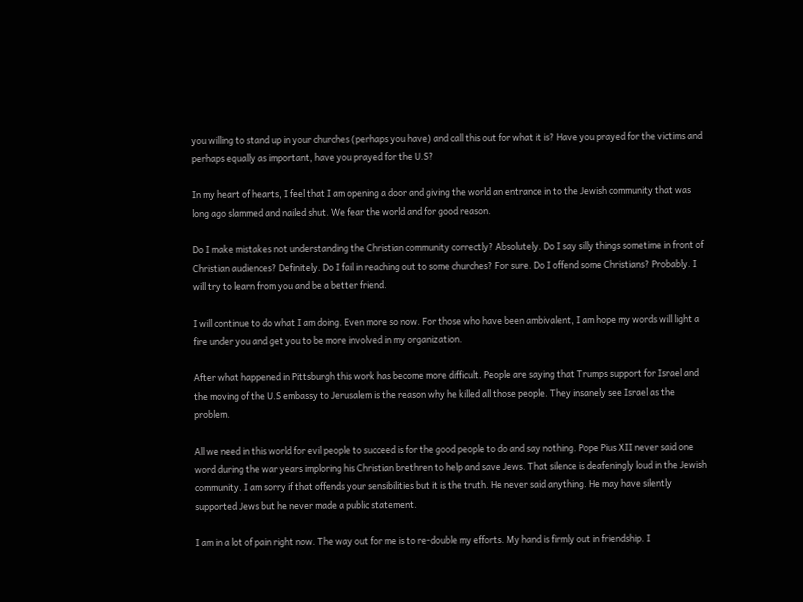you willing to stand up in your churches (perhaps you have) and call this out for what it is? Have you prayed for the victims and perhaps equally as important, have you prayed for the U.S?

In my heart of hearts, I feel that I am opening a door and giving the world an entrance in to the Jewish community that was long ago slammed and nailed shut. We fear the world and for good reason.

Do I make mistakes not understanding the Christian community correctly? Absolutely. Do I say silly things sometime in front of Christian audiences? Definitely. Do I fail in reaching out to some churches? For sure. Do I offend some Christians? Probably. I will try to learn from you and be a better friend.

I will continue to do what I am doing. Even more so now. For those who have been ambivalent, I am hope my words will light a fire under you and get you to be more involved in my organization.

After what happened in Pittsburgh this work has become more difficult. People are saying that Trumps support for Israel and the moving of the U.S embassy to Jerusalem is the reason why he killed all those people. They insanely see Israel as the problem.

All we need in this world for evil people to succeed is for the good people to do and say nothing. Pope Pius XII never said one word during the war years imploring his Christian brethren to help and save Jews. That silence is deafeningly loud in the Jewish community. I am sorry if that offends your sensibilities but it is the truth. He never said anything. He may have silently supported Jews but he never made a public statement.

I am in a lot of pain right now. The way out for me is to re-double my efforts. My hand is firmly out in friendship. I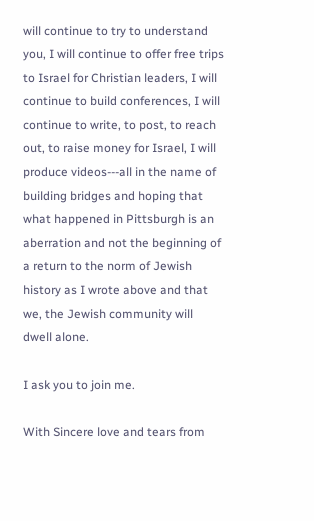will continue to try to understand you, I will continue to offer free trips to Israel for Christian leaders, I will continue to build conferences, I will continue to write, to post, to reach out, to raise money for Israel, I will produce videos---all in the name of building bridges and hoping that what happened in Pittsburgh is an aberration and not the beginning of a return to the norm of Jewish history as I wrote above and that we, the Jewish community will dwell alone.

I ask you to join me.

With Sincere love and tears from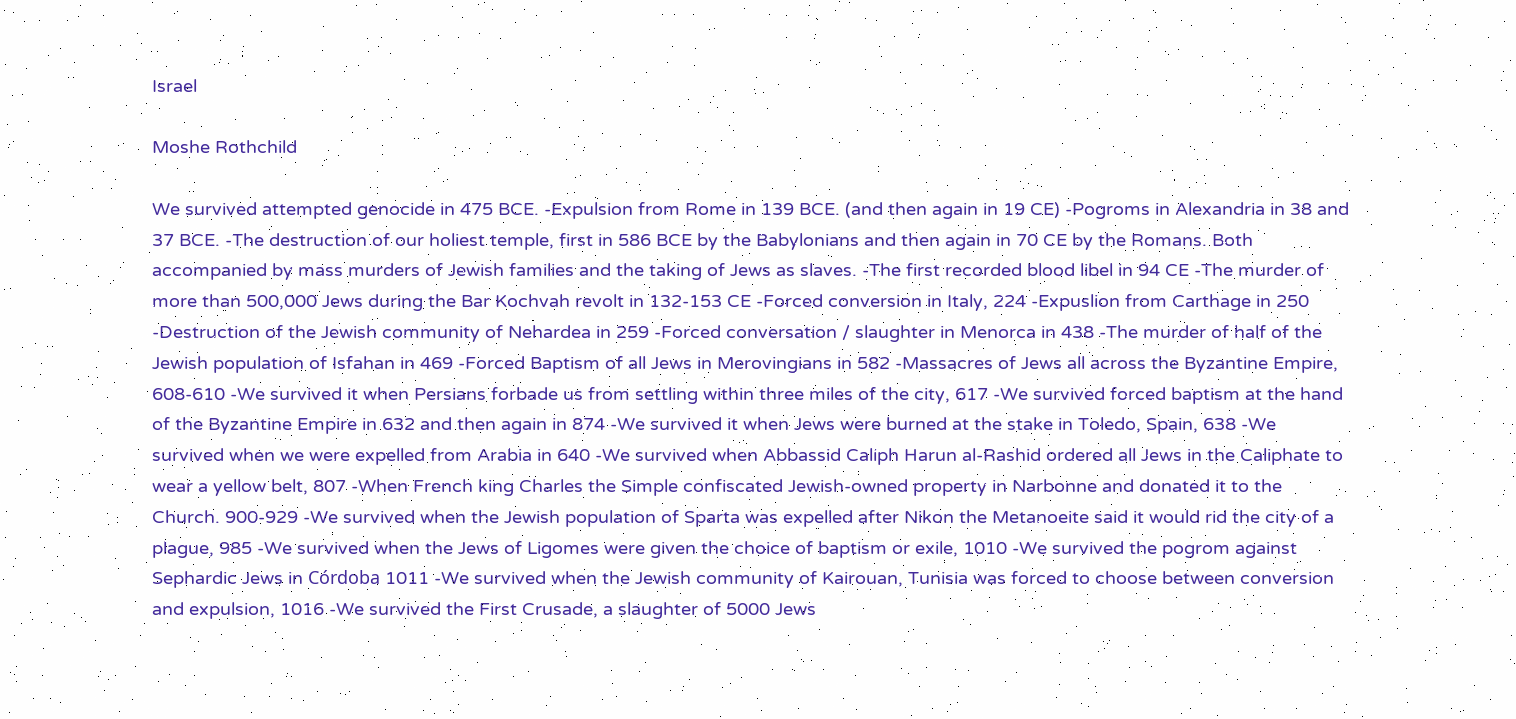Israel

Moshe Rothchild

We survived attempted genocide in 475 BCE. -Expulsion from Rome in 139 BCE. (and then again in 19 CE) -Pogroms in Alexandria in 38 and 37 BCE. -The destruction of our holiest temple, first in 586 BCE by the Babylonians and then again in 70 CE by the Romans. Both accompanied by mass murders of Jewish families and the taking of Jews as slaves. -The first recorded blood libel in 94 CE -The murder of more than 500,000 Jews during the Bar Kochvah revolt in 132-153 CE -Forced conversion in Italy, 224 -Expuslion from Carthage in 250 -Destruction of the Jewish community of Nehardea in 259 -Forced conversation / slaughter in Menorca in 438 -The murder of half of the Jewish population of Isfahan in 469 -Forced Baptism of all Jews in Merovingians in 582 -Massacres of Jews all across the Byzantine Empire, 608-610 -We survived it when Persians forbade us from settling within three miles of the city, 617 -We survived forced baptism at the hand of the Byzantine Empire in 632 and then again in 874 -We survived it when Jews were burned at the stake in Toledo, Spain, 638 -We survived when we were expelled from Arabia in 640 -We survived when Abbassid Caliph Harun al-Rashid ordered all Jews in the Caliphate to wear a yellow belt, 807 -When French king Charles the Simple confiscated Jewish-owned property in Narbonne and donated it to the Church. 900-929 -We survived when the Jewish population of Sparta was expelled after Nikon the Metanoeite said it would rid the city of a plague, 985 -We survived when the Jews of Ligomes were given the choice of baptism or exile, 1010 -We survived the pogrom against Sephardic Jews in Córdoba 1011 -We survived when the Jewish community of Kairouan, Tunisia was forced to choose between conversion and expulsion, 1016 -We survived the First Crusade, a slaughter of 5000 Jews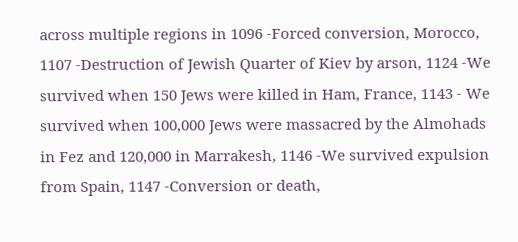across multiple regions in 1096 -Forced conversion, Morocco, 1107 -Destruction of Jewish Quarter of Kiev by arson, 1124 -We survived when 150 Jews were killed in Ham, France, 1143 - We survived when 100,000 Jews were massacred by the Almohads in Fez and 120,000 in Marrakesh, 1146 -We survived expulsion from Spain, 1147 -Conversion or death,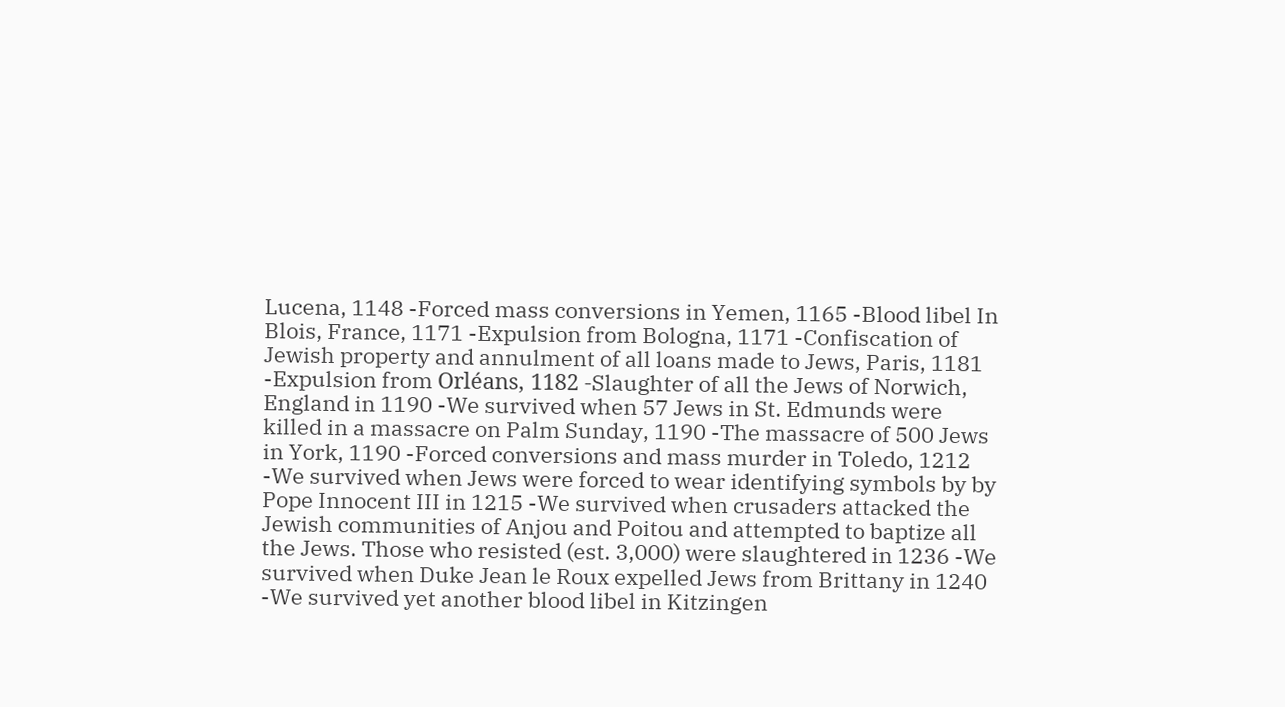Lucena, 1148 -Forced mass conversions in Yemen, 1165 -Blood libel In Blois, France, 1171 -Expulsion from Bologna, 1171 -Confiscation of Jewish property and annulment of all loans made to Jews, Paris, 1181 -Expulsion from Orléans, 1182 -Slaughter of all the Jews of Norwich, England in 1190 -We survived when 57 Jews in St. Edmunds were killed in a massacre on Palm Sunday, 1190 -The massacre of 500 Jews in York, 1190 -Forced conversions and mass murder in Toledo, 1212 -We survived when Jews were forced to wear identifying symbols by by Pope Innocent III in 1215 -We survived when crusaders attacked the Jewish communities of Anjou and Poitou and attempted to baptize all the Jews. Those who resisted (est. 3,000) were slaughtered in 1236 -We survived when Duke Jean le Roux expelled Jews from Brittany in 1240 -We survived yet another blood libel in Kitzingen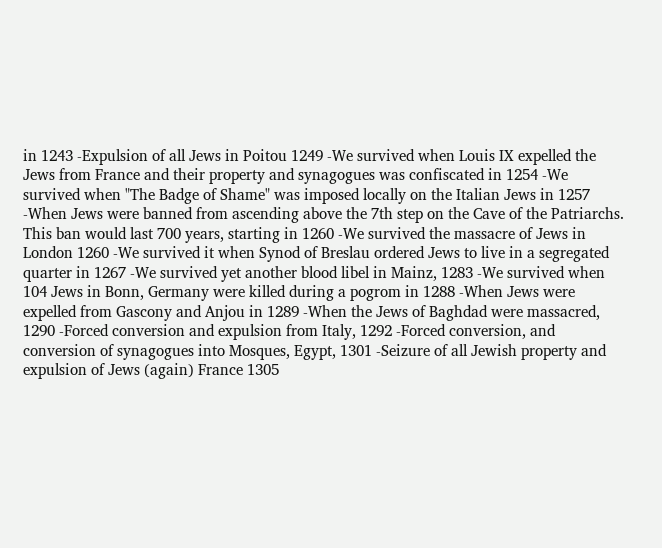in 1243 -Expulsion of all Jews in Poitou 1249 -We survived when Louis IX expelled the Jews from France and their property and synagogues was confiscated in 1254 -We survived when "The Badge of Shame" was imposed locally on the Italian Jews in 1257 -When Jews were banned from ascending above the 7th step on the Cave of the Patriarchs. This ban would last 700 years, starting in 1260 -We survived the massacre of Jews in London 1260 -We survived it when Synod of Breslau ordered Jews to live in a segregated quarter in 1267 -We survived yet another blood libel in Mainz, 1283 -We survived when 104 Jews in Bonn, Germany were killed during a pogrom in 1288 -When Jews were expelled from Gascony and Anjou in 1289 -When the Jews of Baghdad were massacred, 1290 -Forced conversion and expulsion from Italy, 1292 -Forced conversion, and conversion of synagogues into Mosques, Egypt, 1301 -Seizure of all Jewish property and expulsion of Jews (again) France 1305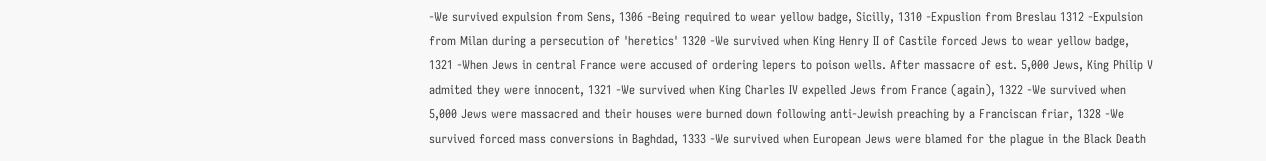-We survived expulsion from Sens, 1306 -Being required to wear yellow badge, Sicilly, 1310 -Expuslion from Breslau 1312 -Expulsion from Milan during a persecution of 'heretics' 1320 -We survived when King Henry II of Castile forced Jews to wear yellow badge, 1321 -When Jews in central France were accused of ordering lepers to poison wells. After massacre of est. 5,000 Jews, King Philip V admited they were innocent, 1321 -We survived when King Charles IV expelled Jews from France (again), 1322 -We survived when 5,000 Jews were massacred and their houses were burned down following anti-Jewish preaching by a Franciscan friar, 1328 -We survived forced mass conversions in Baghdad, 1333 -We survived when European Jews were blamed for the plague in the Black Death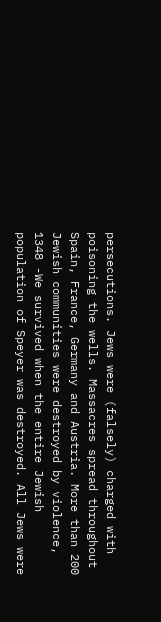persecutions. Jews were (falsely) charged with poisoning the wells. Massacres spread throughout Spain, France, Germany and Austria. More than 200 Jewish communities were destroyed by violence, 1348 -We survived when the entire Jewish population of Speyer was destroyed. All Jews were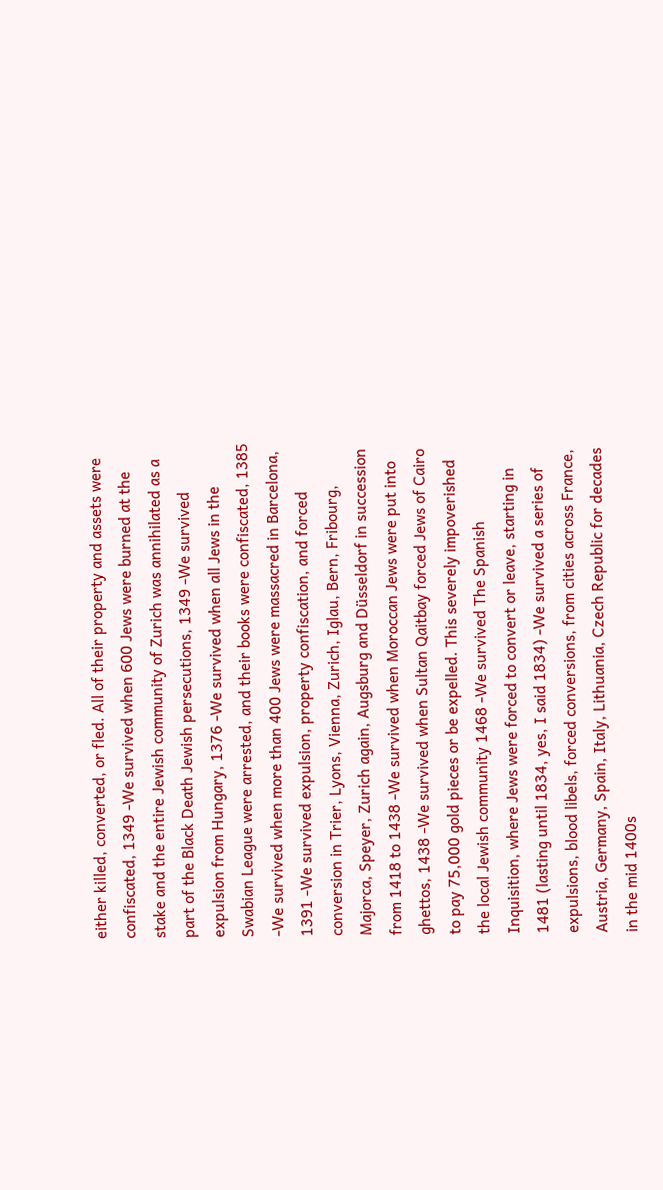either killed, converted, or fled. All of their property and assets were confiscated, 1349 -We survived when 600 Jews were burned at the stake and the entire Jewish community of Zurich was annihilated as a part of the Black Death Jewish persecutions, 1349 -We survived expulsion from Hungary, 1376 -We survived when all Jews in the Swabian League were arrested, and their books were confiscated, 1385 -We survived when more than 400 Jews were massacred in Barcelona, 1391 -We survived expulsion, property confiscation, and forced conversion in Trier, Lyons, Vienna, Zurich, Iglau, Bern, Fribourg, Majorca, Speyer, Zurich again, Augsburg and Düsseldorf in succession from 1418 to 1438 -We survived when Moroccan Jews were put into ghettos, 1438 -We survived when Sultan Qaitbay forced Jews of Cairo to pay 75,000 gold pieces or be expelled. This severely impoverished the local Jewish community 1468 -We survived The Spanish Inquisition, where Jews were forced to convert or leave, starting in 1481 (lasting until 1834, yes, I said 1834) -We survived a series of expulsions, blood libels, forced conversions, from cities across France, Austria, Germany, Spain, Italy, Lithuania, Czech Republic for decades in the mid 1400s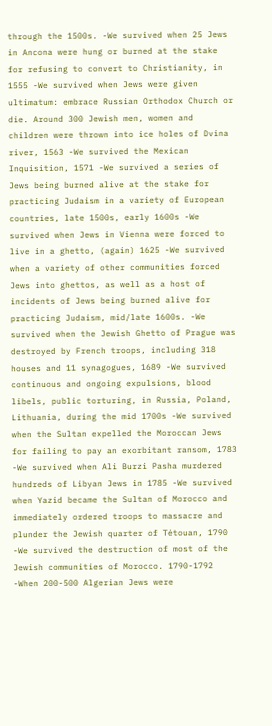through the 1500s. -We survived when 25 Jews in Ancona were hung or burned at the stake for refusing to convert to Christianity, in 1555 -We survived when Jews were given ultimatum: embrace Russian Orthodox Church or die. Around 300 Jewish men, women and children were thrown into ice holes of Dvina river, 1563 -We survived the Mexican Inquisition, 1571 -We survived a series of Jews being burned alive at the stake for practicing Judaism in a variety of European countries, late 1500s, early 1600s -We survived when Jews in Vienna were forced to live in a ghetto, (again) 1625 -We survived when a variety of other communities forced Jews into ghettos, as well as a host of incidents of Jews being burned alive for practicing Judaism, mid/late 1600s. -We survived when the Jewish Ghetto of Prague was destroyed by French troops, including 318 houses and 11 synagogues, 1689 -We survived continuous and ongoing expulsions, blood libels, public torturing, in Russia, Poland, Lithuania, during the mid 1700s -We survived when the Sultan expelled the Moroccan Jews for failing to pay an exorbitant ransom, 1783 -We survived when Ali Burzi Pasha murdered hundreds of Libyan Jews in 1785 -We survived when Yazid became the Sultan of Morocco and immediately ordered troops to massacre and plunder the Jewish quarter of Tétouan, 1790 -We survived the destruction of most of the Jewish communities of Morocco. 1790-1792 -When 200-500 Algerian Jews were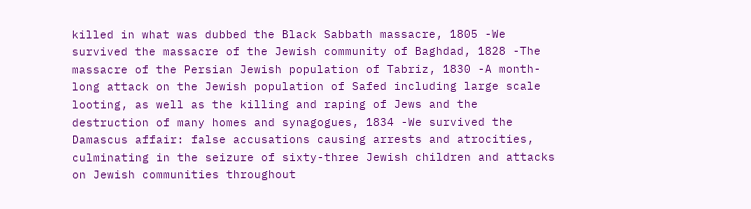killed in what was dubbed the Black Sabbath massacre, 1805 -We survived the massacre of the Jewish community of Baghdad, 1828 -The massacre of the Persian Jewish population of Tabriz, 1830 -A month-long attack on the Jewish population of Safed including large scale looting, as well as the killing and raping of Jews and the destruction of many homes and synagogues, 1834 -We survived the Damascus affair: false accusations causing arrests and atrocities, culminating in the seizure of sixty-three Jewish children and attacks on Jewish communities throughout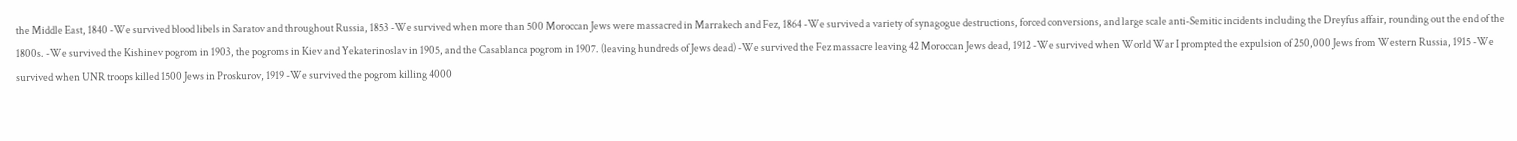the Middle East, 1840 -We survived blood libels in Saratov and throughout Russia, 1853 -We survived when more than 500 Moroccan Jews were massacred in Marrakech and Fez, 1864 -We survived a variety of synagogue destructions, forced conversions, and large scale anti-Semitic incidents including the Dreyfus affair, rounding out the end of the 1800s. -We survived the Kishinev pogrom in 1903, the pogroms in Kiev and Yekaterinoslav in 1905, and the Casablanca pogrom in 1907. (leaving hundreds of Jews dead) -We survived the Fez massacre leaving 42 Moroccan Jews dead, 1912 -We survived when World War I prompted the expulsion of 250,000 Jews from Western Russia, 1915 -We survived when UNR troops killed 1500 Jews in Proskurov, 1919 -We survived the pogrom killing 4000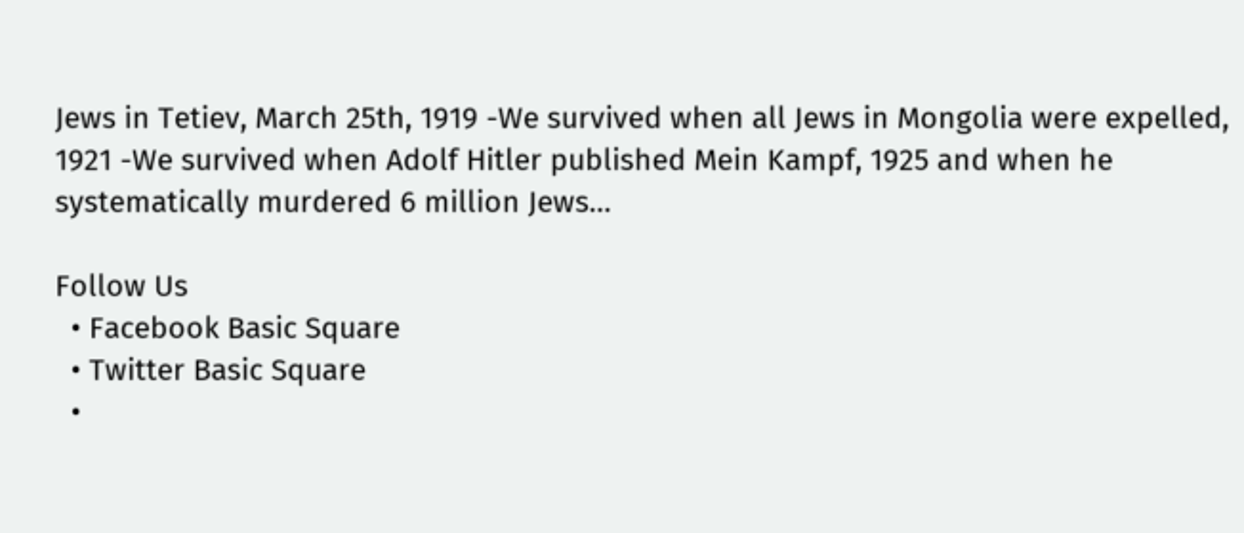Jews in Tetiev, March 25th, 1919 -We survived when all Jews in Mongolia were expelled, 1921 -We survived when Adolf Hitler published Mein Kampf, 1925 and when he systematically murdered 6 million Jews…

Follow Us
  • Facebook Basic Square
  • Twitter Basic Square
  •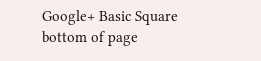Google+ Basic Square
bottom of page